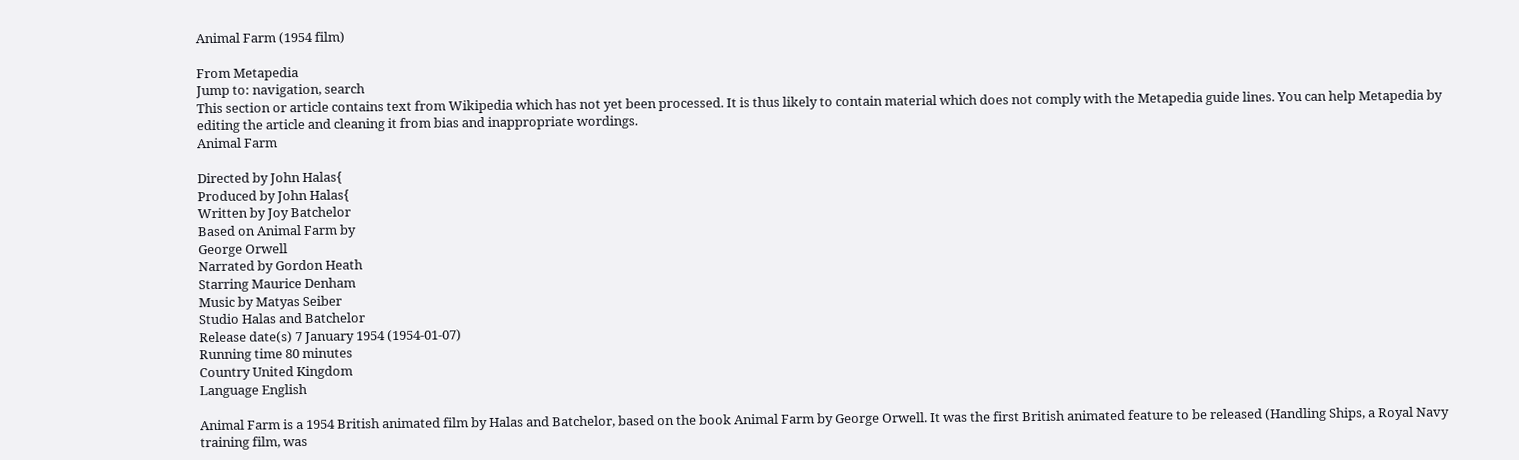Animal Farm (1954 film)

From Metapedia
Jump to: navigation, search
This section or article contains text from Wikipedia which has not yet been processed. It is thus likely to contain material which does not comply with the Metapedia guide lines. You can help Metapedia by editing the article and cleaning it from bias and inappropriate wordings.
Animal Farm

Directed by John Halas{
Produced by John Halas{
Written by Joy Batchelor
Based on Animal Farm by
George Orwell
Narrated by Gordon Heath
Starring Maurice Denham
Music by Matyas Seiber
Studio Halas and Batchelor
Release date(s) 7 January 1954 (1954-01-07)
Running time 80 minutes
Country United Kingdom
Language English

Animal Farm is a 1954 British animated film by Halas and Batchelor, based on the book Animal Farm by George Orwell. It was the first British animated feature to be released (Handling Ships, a Royal Navy training film, was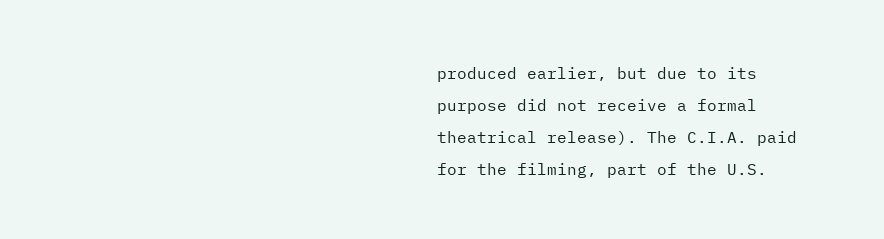produced earlier, but due to its purpose did not receive a formal theatrical release). The C.I.A. paid for the filming, part of the U.S.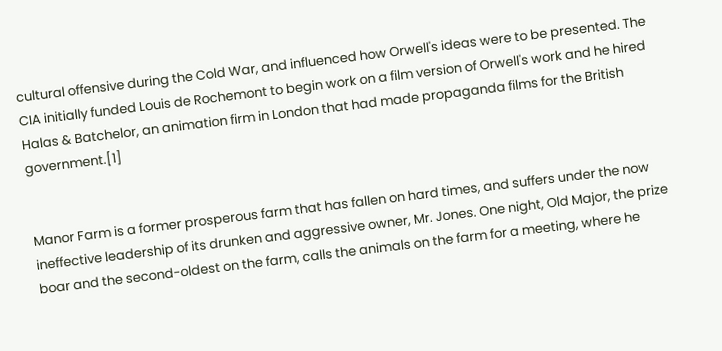cultural offensive during the Cold War, and influenced how Orwell's ideas were to be presented. The CIA initially funded Louis de Rochemont to begin work on a film version of Orwell's work and he hired Halas & Batchelor, an animation firm in London that had made propaganda films for the British government.[1]


Manor Farm is a former prosperous farm that has fallen on hard times, and suffers under the now ineffective leadership of its drunken and aggressive owner, Mr. Jones. One night, Old Major, the prize boar and the second-oldest on the farm, calls the animals on the farm for a meeting, where he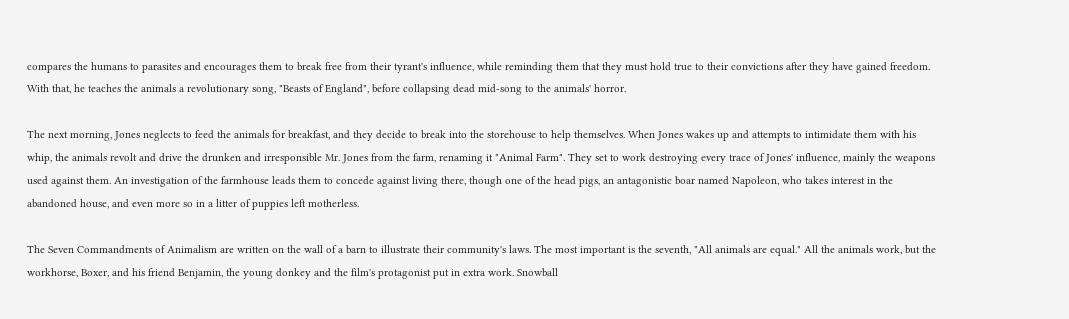compares the humans to parasites and encourages them to break free from their tyrant's influence, while reminding them that they must hold true to their convictions after they have gained freedom. With that, he teaches the animals a revolutionary song, "Beasts of England", before collapsing dead mid-song to the animals' horror.

The next morning, Jones neglects to feed the animals for breakfast, and they decide to break into the storehouse to help themselves. When Jones wakes up and attempts to intimidate them with his whip, the animals revolt and drive the drunken and irresponsible Mr. Jones from the farm, renaming it "Animal Farm". They set to work destroying every trace of Jones' influence, mainly the weapons used against them. An investigation of the farmhouse leads them to concede against living there, though one of the head pigs, an antagonistic boar named Napoleon, who takes interest in the abandoned house, and even more so in a litter of puppies left motherless.

The Seven Commandments of Animalism are written on the wall of a barn to illustrate their community's laws. The most important is the seventh, "All animals are equal." All the animals work, but the workhorse, Boxer, and his friend Benjamin, the young donkey and the film's protagonist put in extra work. Snowball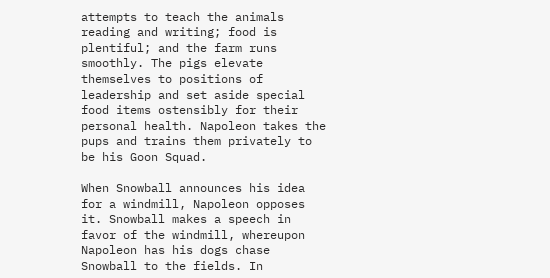attempts to teach the animals reading and writing; food is plentiful; and the farm runs smoothly. The pigs elevate themselves to positions of leadership and set aside special food items ostensibly for their personal health. Napoleon takes the pups and trains them privately to be his Goon Squad.

When Snowball announces his idea for a windmill, Napoleon opposes it. Snowball makes a speech in favor of the windmill, whereupon Napoleon has his dogs chase Snowball to the fields. In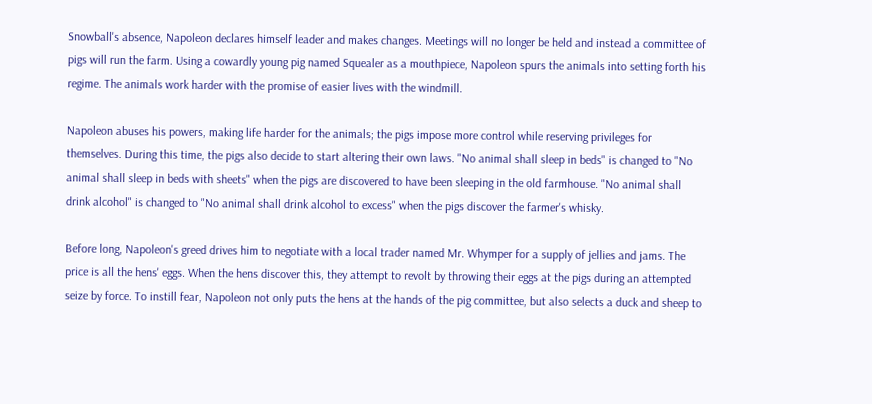Snowball's absence, Napoleon declares himself leader and makes changes. Meetings will no longer be held and instead a committee of pigs will run the farm. Using a cowardly young pig named Squealer as a mouthpiece, Napoleon spurs the animals into setting forth his regime. The animals work harder with the promise of easier lives with the windmill.

Napoleon abuses his powers, making life harder for the animals; the pigs impose more control while reserving privileges for themselves. During this time, the pigs also decide to start altering their own laws. "No animal shall sleep in beds" is changed to "No animal shall sleep in beds with sheets" when the pigs are discovered to have been sleeping in the old farmhouse. "No animal shall drink alcohol" is changed to "No animal shall drink alcohol to excess" when the pigs discover the farmer's whisky.

Before long, Napoleon's greed drives him to negotiate with a local trader named Mr. Whymper for a supply of jellies and jams. The price is all the hens' eggs. When the hens discover this, they attempt to revolt by throwing their eggs at the pigs during an attempted seize by force. To instill fear, Napoleon not only puts the hens at the hands of the pig committee, but also selects a duck and sheep to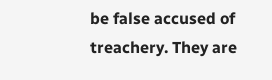be false accused of treachery. They are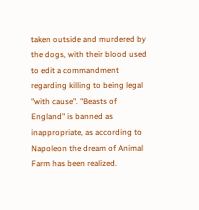taken outside and murdered by the dogs, with their blood used to edit a commandment regarding killing to being legal "with cause". "Beasts of England" is banned as inappropriate, as according to Napoleon the dream of Animal Farm has been realized.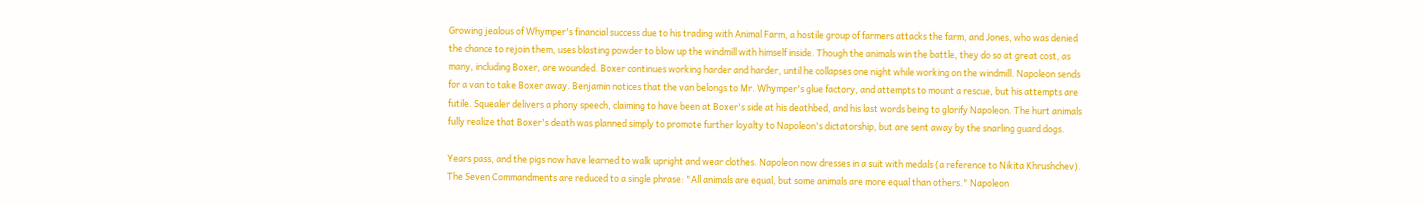Growing jealous of Whymper's financial success due to his trading with Animal Farm, a hostile group of farmers attacks the farm, and Jones, who was denied the chance to rejoin them, uses blasting powder to blow up the windmill with himself inside. Though the animals win the battle, they do so at great cost, as many, including Boxer, are wounded. Boxer continues working harder and harder, until he collapses one night while working on the windmill. Napoleon sends for a van to take Boxer away. Benjamin notices that the van belongs to Mr. Whymper's glue factory, and attempts to mount a rescue, but his attempts are futile. Squealer delivers a phony speech, claiming to have been at Boxer's side at his deathbed, and his last words being to glorify Napoleon. The hurt animals fully realize that Boxer's death was planned simply to promote further loyalty to Napoleon's dictatorship, but are sent away by the snarling guard dogs.

Years pass, and the pigs now have learned to walk upright and wear clothes. Napoleon now dresses in a suit with medals (a reference to Nikita Khrushchev). The Seven Commandments are reduced to a single phrase: "All animals are equal, but some animals are more equal than others." Napoleon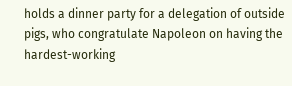holds a dinner party for a delegation of outside pigs, who congratulate Napoleon on having the hardest-working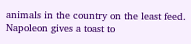animals in the country on the least feed. Napoleon gives a toast to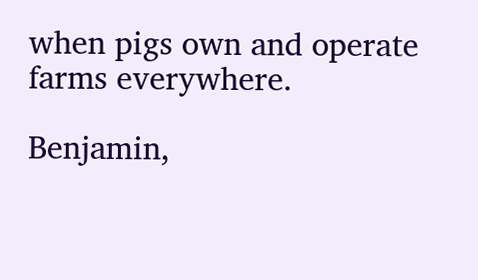when pigs own and operate farms everywhere.

Benjamin,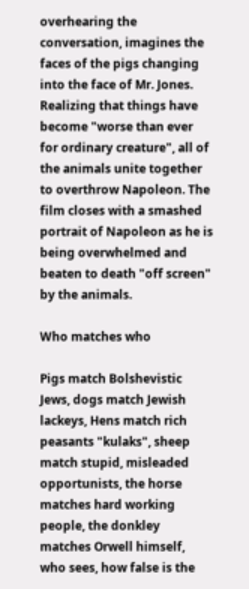overhearing the conversation, imagines the faces of the pigs changing into the face of Mr. Jones. Realizing that things have become "worse than ever for ordinary creature", all of the animals unite together to overthrow Napoleon. The film closes with a smashed portrait of Napoleon as he is being overwhelmed and beaten to death "off screen" by the animals.

Who matches who

Pigs match Bolshevistic Jews, dogs match Jewish lackeys, Hens match rich peasants "kulaks", sheep match stupid, misleaded opportunists, the horse matches hard working people, the donkley matches Orwell himself, who sees, how false is the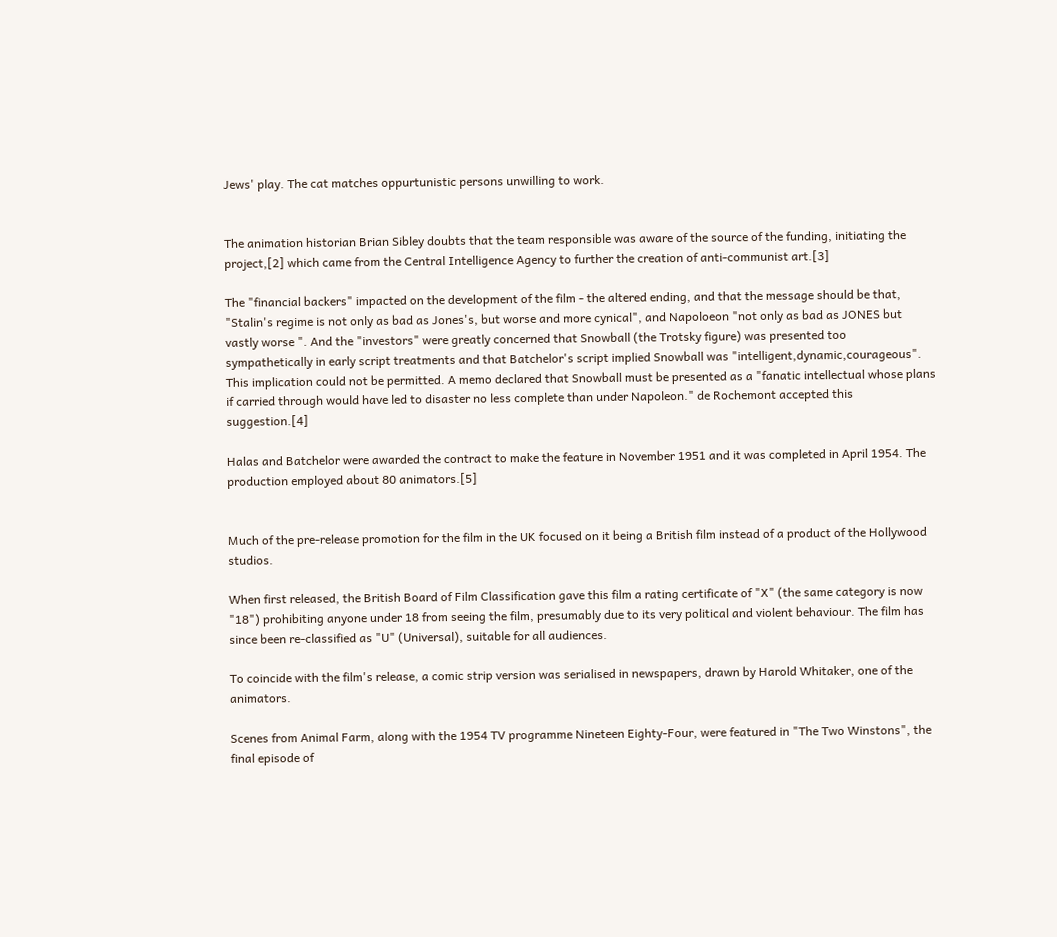Jews' play. The cat matches oppurtunistic persons unwilling to work.


The animation historian Brian Sibley doubts that the team responsible was aware of the source of the funding, initiating the project,[2] which came from the Central Intelligence Agency to further the creation of anti-communist art.[3]

The "financial backers" impacted on the development of the film - the altered ending, and that the message should be that, "Stalin's regime is not only as bad as Jones's, but worse and more cynical", and Napoloeon "not only as bad as JONES but vastly worse ". And the "investors" were greatly concerned that Snowball (the Trotsky figure) was presented too sympathetically in early script treatments and that Batchelor's script implied Snowball was "intelligent,dynamic,courageous". This implication could not be permitted. A memo declared that Snowball must be presented as a "fanatic intellectual whose plans if carried through would have led to disaster no less complete than under Napoleon." de Rochemont accepted this suggestion.[4]

Halas and Batchelor were awarded the contract to make the feature in November 1951 and it was completed in April 1954. The production employed about 80 animators.[5]


Much of the pre-release promotion for the film in the UK focused on it being a British film instead of a product of the Hollywood studios.

When first released, the British Board of Film Classification gave this film a rating certificate of "X" (the same category is now "18") prohibiting anyone under 18 from seeing the film, presumably due to its very political and violent behaviour. The film has since been re-classified as "U" (Universal), suitable for all audiences.

To coincide with the film's release, a comic strip version was serialised in newspapers, drawn by Harold Whitaker, one of the animators.

Scenes from Animal Farm, along with the 1954 TV programme Nineteen Eighty-Four, were featured in "The Two Winstons", the final episode of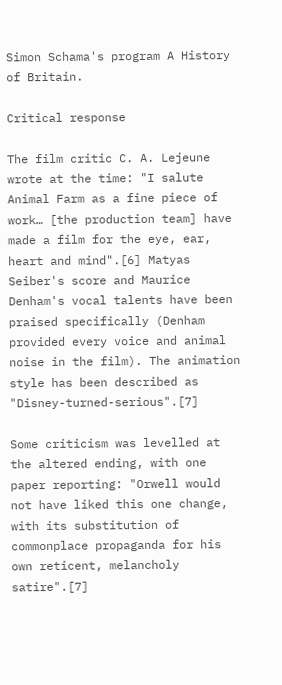Simon Schama's program A History of Britain.

Critical response

The film critic C. A. Lejeune wrote at the time: "I salute Animal Farm as a fine piece of work… [the production team] have made a film for the eye, ear, heart and mind".[6] Matyas Seiber's score and Maurice Denham's vocal talents have been praised specifically (Denham provided every voice and animal noise in the film). The animation style has been described as "Disney-turned-serious".[7]

Some criticism was levelled at the altered ending, with one paper reporting: "Orwell would not have liked this one change, with its substitution of commonplace propaganda for his own reticent, melancholy satire".[7]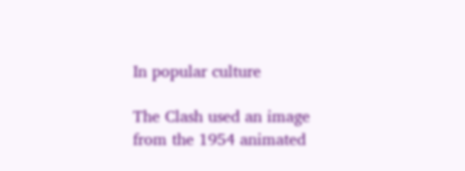In popular culture

The Clash used an image from the 1954 animated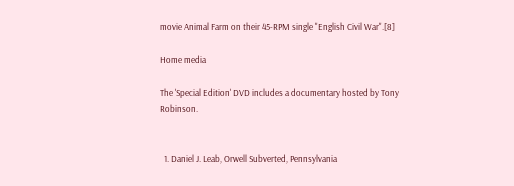movie Animal Farm on their 45-RPM single "English Civil War".[8]

Home media

The 'Special Edition' DVD includes a documentary hosted by Tony Robinson.


  1. Daniel J. Leab, Orwell Subverted, Pennsylvania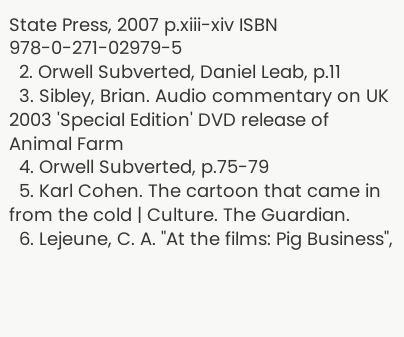State Press, 2007 p.xiii-xiv ISBN 978-0-271-02979-5
  2. Orwell Subverted, Daniel Leab, p.11
  3. Sibley, Brian. Audio commentary on UK 2003 'Special Edition' DVD release of Animal Farm
  4. Orwell Subverted, p.75-79
  5. Karl Cohen. The cartoon that came in from the cold | Culture. The Guardian.
  6. Lejeune, C. A. "At the films: Pig Business",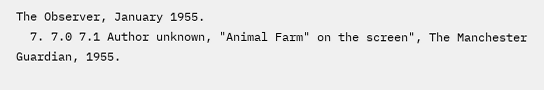The Observer, January 1955.
  7. 7.0 7.1 Author unknown, "Animal Farm" on the screen", The Manchester Guardian, 1955.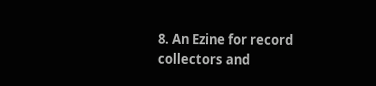8. An Ezine for record collectors and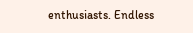enthusiasts. Endless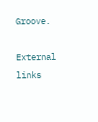Groove.

External links